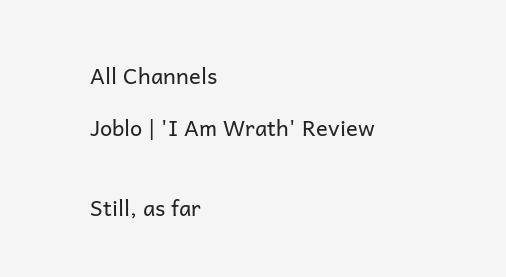All Channels

Joblo | 'I Am Wrath' Review


Still, as far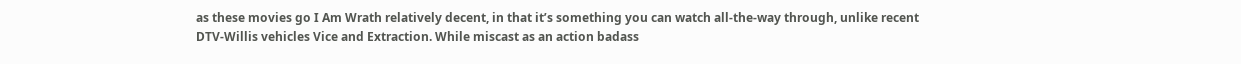as these movies go I Am Wrath relatively decent, in that it’s something you can watch all-the-way through, unlike recent DTV-Willis vehicles Vice and Extraction. While miscast as an action badass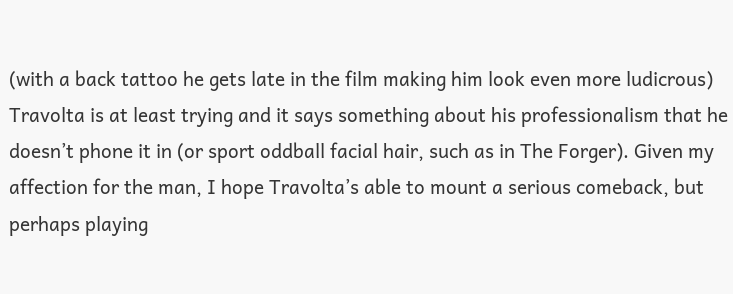(with a back tattoo he gets late in the film making him look even more ludicrous) Travolta is at least trying and it says something about his professionalism that he doesn’t phone it in (or sport oddball facial hair, such as in The Forger). Given my affection for the man, I hope Travolta’s able to mount a serious comeback, but perhaps playing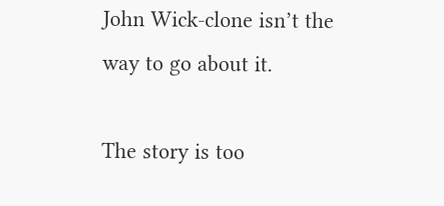John Wick-clone isn’t the way to go about it.

The story is too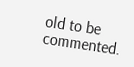old to be commented.